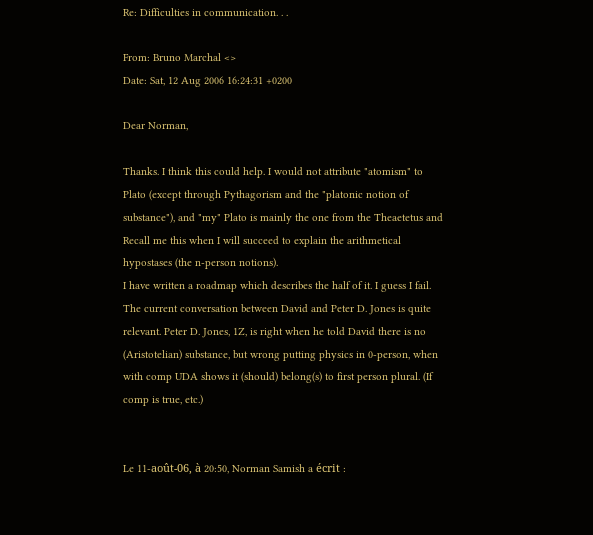Re: Difficulties in communication. . .

From: Bruno Marchal <>
Date: Sat, 12 Aug 2006 16:24:31 +0200

Dear Norman,

Thanks. I think this could help. I would not attribute "atomism" to
Plato (except through Pythagorism and the "platonic notion of
substance"), and "my" Plato is mainly the one from the Theaetetus and
Recall me this when I will succeed to explain the arithmetical
hypostases (the n-person notions).
I have written a roadmap which describes the half of it. I guess I fail.
The current conversation between David and Peter D. Jones is quite
relevant. Peter D. Jones, 1Z, is right when he told David there is no
(Aristotelian) substance, but wrong putting physics in 0-person, when
with comp UDA shows it (should) belong(s) to first person plural. (If
comp is true, etc.)


Le 11-août-06, à 20:50, Norman Samish a écrit :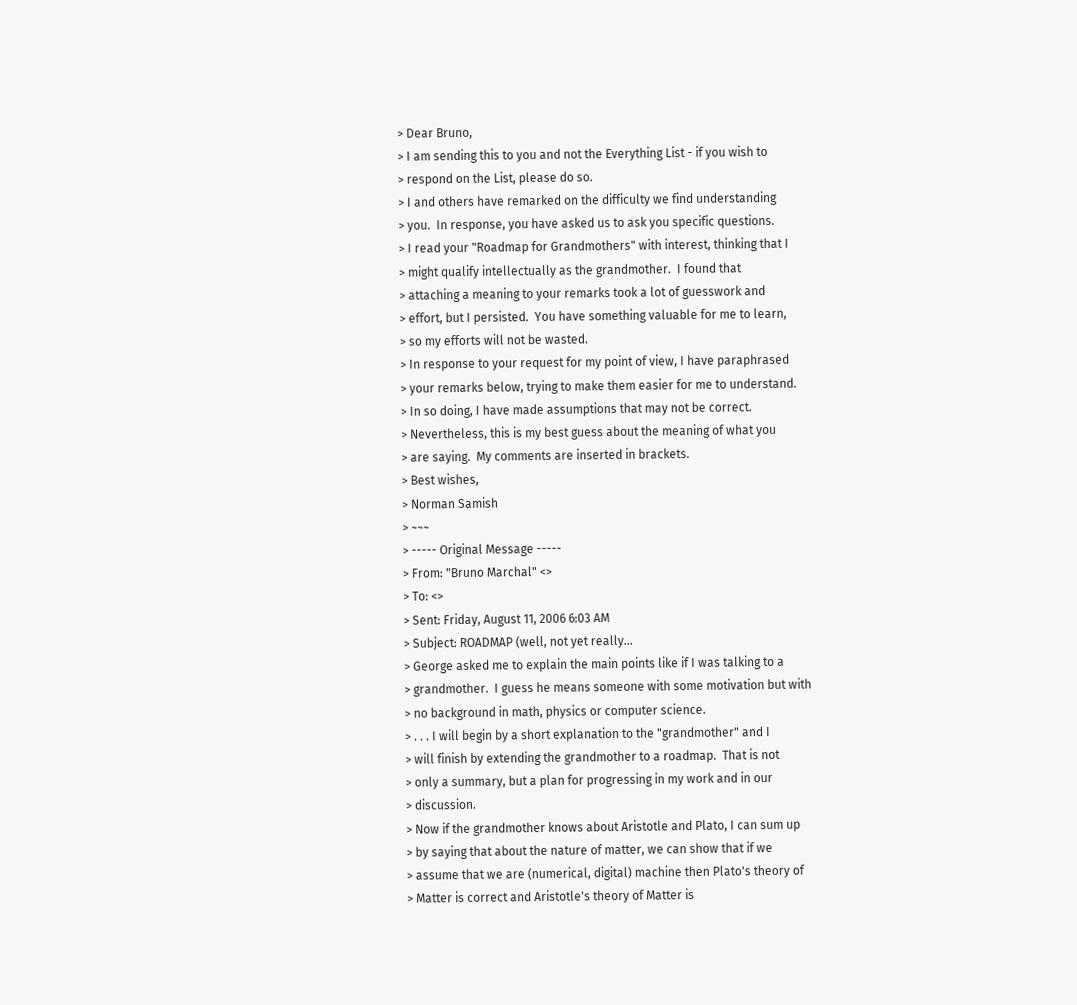> Dear Bruno,
> I am sending this to you and not the Everything List - if you wish to
> respond on the List, please do so.
> I and others have remarked on the difficulty we find understanding
> you.  In response, you have asked us to ask you specific questions.
> I read your "Roadmap for Grandmothers" with interest, thinking that I
> might qualify intellectually as the grandmother.  I found that
> attaching a meaning to your remarks took a lot of guesswork and
> effort, but I persisted.  You have something valuable for me to learn,
> so my efforts will not be wasted.
> In response to your request for my point of view, I have paraphrased
> your remarks below, trying to make them easier for me to understand.
> In so doing, I have made assumptions that may not be correct.
> Nevertheless, this is my best guess about the meaning of what you
> are saying.  My comments are inserted in brackets.
> Best wishes,
> Norman Samish
> ~~~
> ----- Original Message -----
> From: "Bruno Marchal" <>
> To: <>
> Sent: Friday, August 11, 2006 6:03 AM
> Subject: ROADMAP (well, not yet really...
> George asked me to explain the main points like if I was talking to a
> grandmother.  I guess he means someone with some motivation but with
> no background in math, physics or computer science.
> . . . I will begin by a short explanation to the "grandmother" and I
> will finish by extending the grandmother to a roadmap.  That is not
> only a summary, but a plan for progressing in my work and in our
> discussion.
> Now if the grandmother knows about Aristotle and Plato, I can sum up
> by saying that about the nature of matter, we can show that if we
> assume that we are (numerical, digital) machine then Plato's theory of
> Matter is correct and Aristotle's theory of Matter is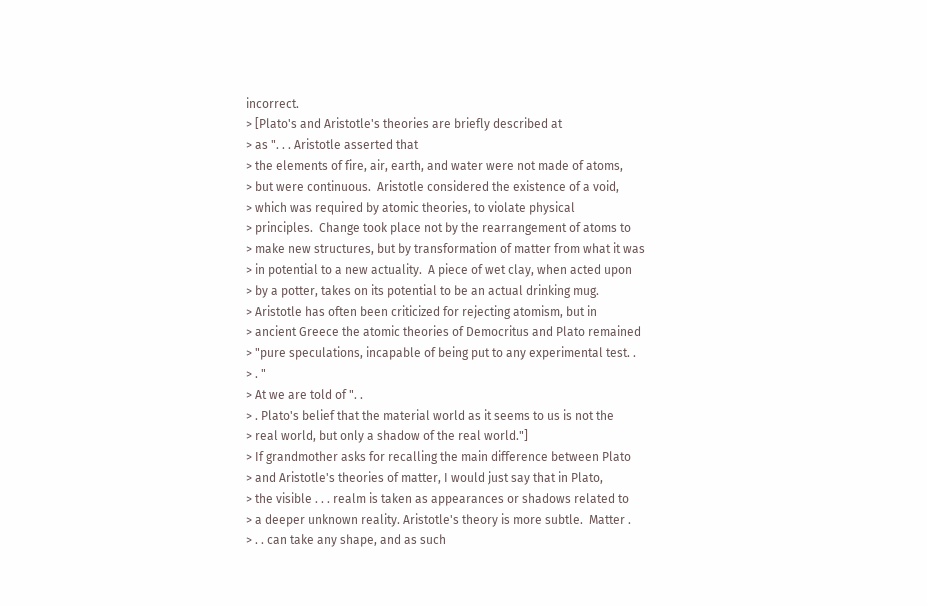incorrect.
> [Plato's and Aristotle's theories are briefly described at
> as ". . . Aristotle asserted that
> the elements of fire, air, earth, and water were not made of atoms,
> but were continuous.  Aristotle considered the existence of a void,
> which was required by atomic theories, to violate physical
> principles.  Change took place not by the rearrangement of atoms to
> make new structures, but by transformation of matter from what it was
> in potential to a new actuality.  A piece of wet clay, when acted upon
> by a potter, takes on its potential to be an actual drinking mug.
> Aristotle has often been criticized for rejecting atomism, but in
> ancient Greece the atomic theories of Democritus and Plato remained
> "pure speculations, incapable of being put to any experimental test. .
> . "
> At we are told of ". .
> . Plato's belief that the material world as it seems to us is not the
> real world, but only a shadow of the real world."]
> If grandmother asks for recalling the main difference between Plato
> and Aristotle's theories of matter, I would just say that in Plato,
> the visible . . . realm is taken as appearances or shadows related to
> a deeper unknown reality. Aristotle's theory is more subtle.  Matter .
> . . can take any shape, and as such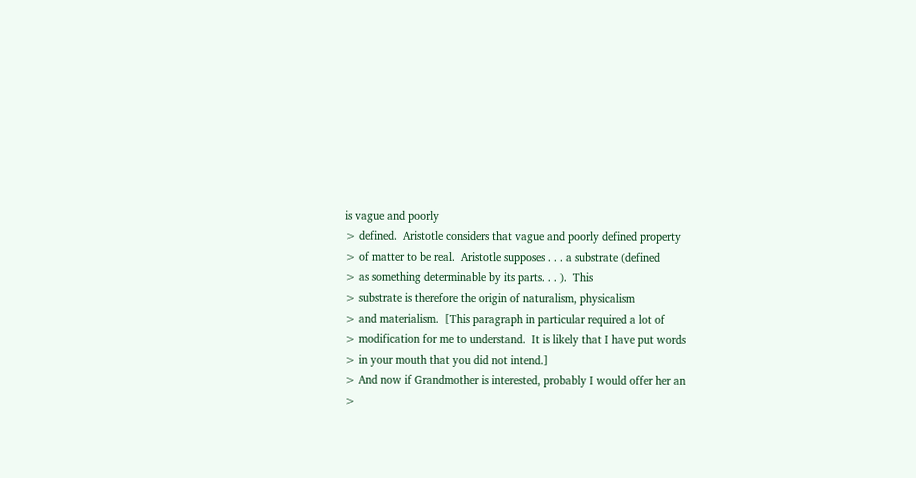is vague and poorly
> defined.  Aristotle considers that vague and poorly defined property
> of matter to be real.  Aristotle supposes . . . a substrate (defined
> as something determinable by its parts. . . ).  This
> substrate is therefore the origin of naturalism, physicalism
> and materialism.  [This paragraph in particular required a lot of
> modification for me to understand.  It is likely that I have put words
> in your mouth that you did not intend.]
> And now if Grandmother is interested, probably I would offer her an
>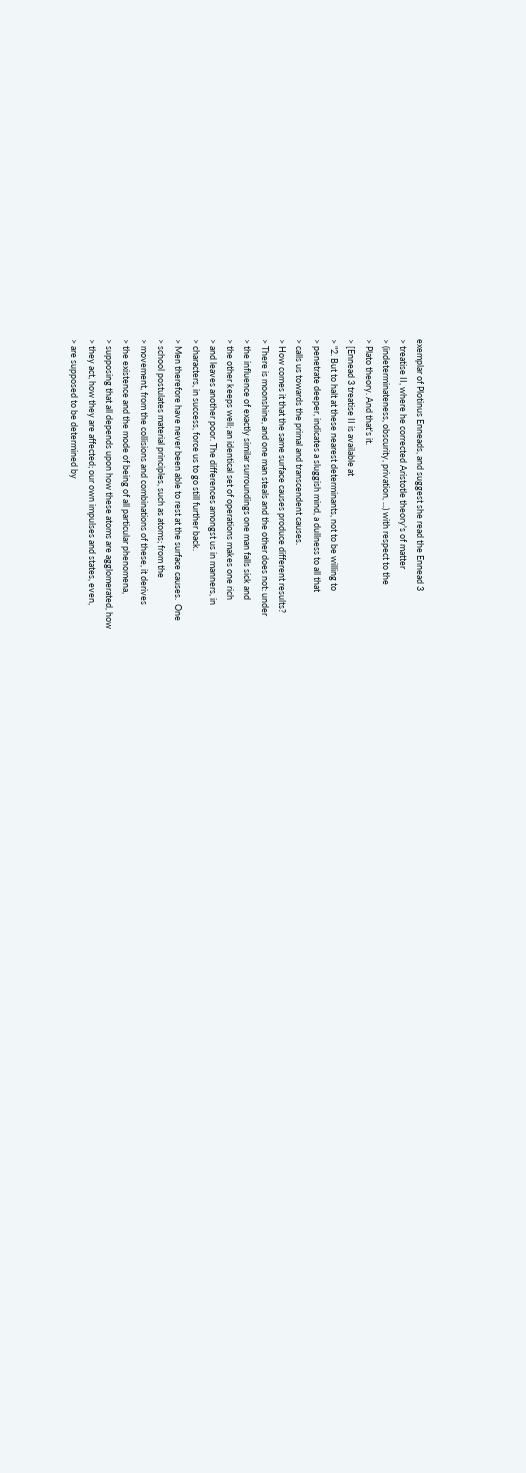exemplar of Plotinus Enneads, and suggest she read the Ennead 3
> treatise II, where he corrected Aristotle theory's of matter
> (indeterminateness, obscurity, privation, ...) with respect to the
> Plato theory. And that's it.
> [Ennead 3 treatise II is available at
> "2. But to halt at these nearest determinants, not to be willing to
> penetrate deeper, indicates a sluggish mind, a dullness to all that
> calls us towards the primal and transcendent causes.
> How comes it that the same surface causes produce different results?
> There is moonshine, and one man steals and the other does not: under
> the influence of exactly similar surroundings one man falls sick and
> the other keeps well; an identical set of operations makes one rich
> and leaves another poor. The differences amongst us in manners, in
> characters, in success, force us to go still further back.
> Men therefore have never been able to rest at the surface causes.  One
> school postulates material principles, such as atoms; from the
> movement, from the collisions and combinations of these, it derives
> the existence and the mode of being of all particular phenomena,
> supposing that all depends upon how these atoms are agglomerated, how
> they act, how they are affected; our own impulses and states, even,
> are supposed to be determined by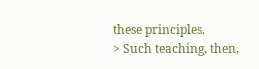these principles.
> Such teaching, then,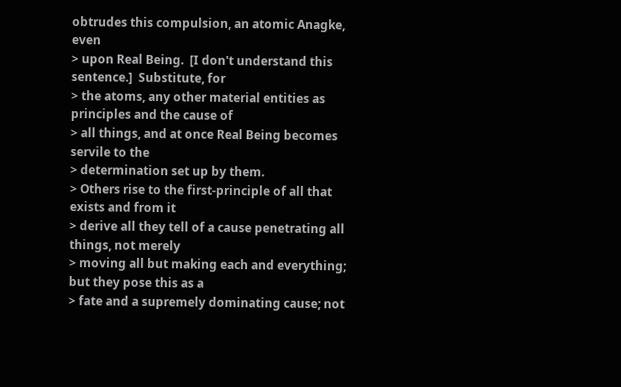obtrudes this compulsion, an atomic Anagke, even
> upon Real Being.  [I don't understand this sentence.]  Substitute, for
> the atoms, any other material entities as principles and the cause of
> all things, and at once Real Being becomes servile to the
> determination set up by them.
> Others rise to the first-principle of all that exists and from it
> derive all they tell of a cause penetrating all things, not merely
> moving all but making each and everything; but they pose this as a
> fate and a supremely dominating cause; not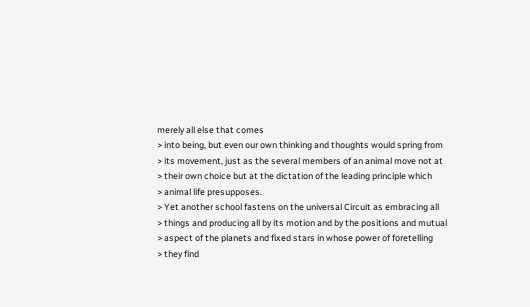merely all else that comes
> into being, but even our own thinking and thoughts would spring from
> its movement, just as the several members of an animal move not at
> their own choice but at the dictation of the leading principle which
> animal life presupposes.
> Yet another school fastens on the universal Circuit as embracing all
> things and producing all by its motion and by the positions and mutual
> aspect of the planets and fixed stars in whose power of foretelling
> they find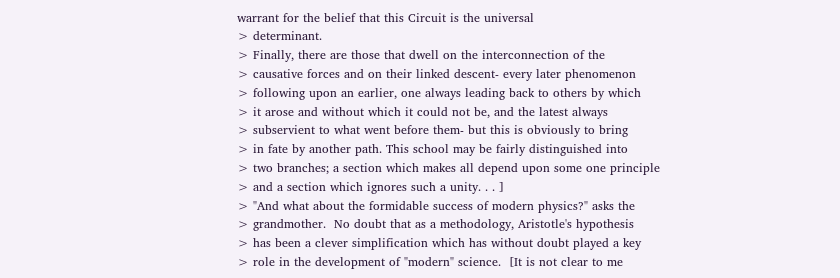warrant for the belief that this Circuit is the universal
> determinant.
> Finally, there are those that dwell on the interconnection of the
> causative forces and on their linked descent- every later phenomenon
> following upon an earlier, one always leading back to others by which
> it arose and without which it could not be, and the latest always
> subservient to what went before them- but this is obviously to bring
> in fate by another path. This school may be fairly distinguished into
> two branches; a section which makes all depend upon some one principle
> and a section which ignores such a unity. . . ]
> "And what about the formidable success of modern physics?" asks the
> grandmother.  No doubt that as a methodology, Aristotle's hypothesis
> has been a clever simplification which has without doubt played a key
> role in the development of "modern" science.  [It is not clear to me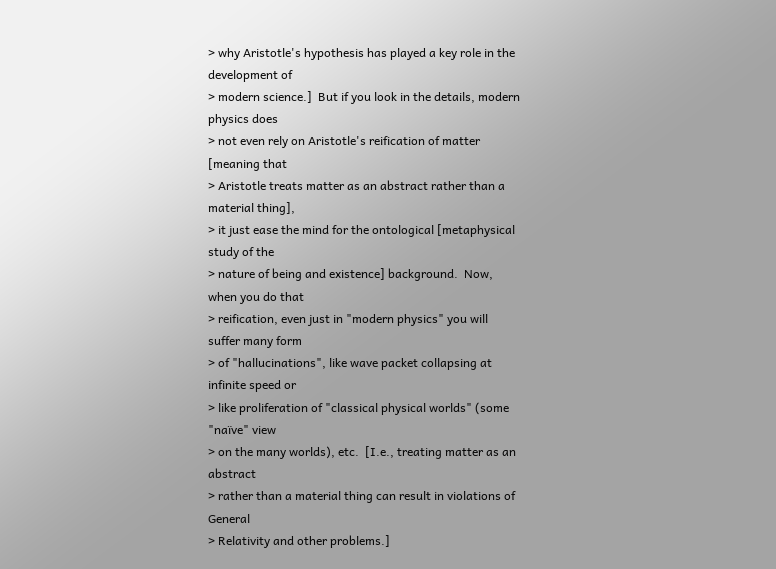> why Aristotle's hypothesis has played a key role in the development of
> modern science.]  But if you look in the details, modern physics does
> not even rely on Aristotle's reification of matter [meaning that
> Aristotle treats matter as an abstract rather than a material thing],
> it just ease the mind for the ontological [metaphysical study of the
> nature of being and existence] background.  Now, when you do that
> reification, even just in "modern physics" you will suffer many form
> of "hallucinations", like wave packet collapsing at infinite speed or
> like proliferation of "classical physical worlds" (some "naïve" view
> on the many worlds), etc.  [I.e., treating matter as an abstract
> rather than a material thing can result in violations of General
> Relativity and other problems.]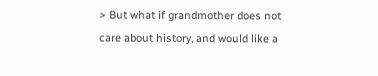> But what if grandmother does not care about history, and would like a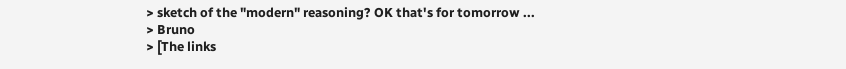> sketch of the "modern" reasoning? OK that's for tomorrow ...
> Bruno
> [The links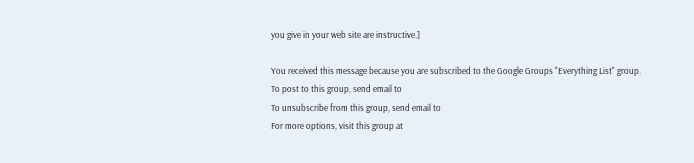you give in your web site are instructive.]

You received this message because you are subscribed to the Google Groups "Everything List" group.
To post to this group, send email to
To unsubscribe from this group, send email to
For more options, visit this group at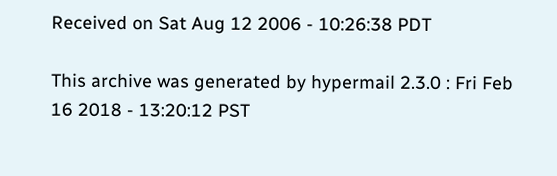Received on Sat Aug 12 2006 - 10:26:38 PDT

This archive was generated by hypermail 2.3.0 : Fri Feb 16 2018 - 13:20:12 PST